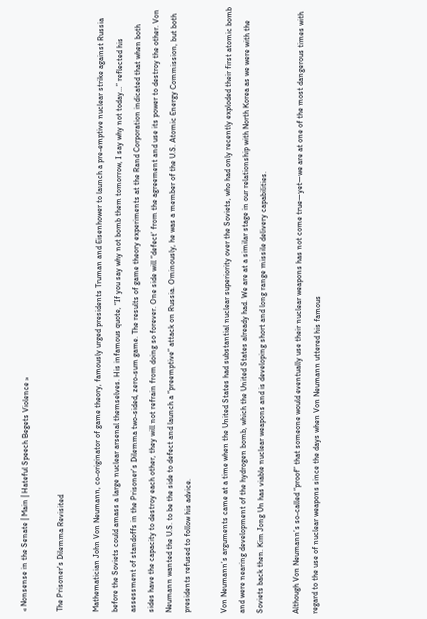« Nonsense in the Senate | Main | Hateful Speech Begets Violence »

The Prisoner's Dilemma Revisited

Mathematician John Von Neumann, co-originator of game theory, famously urged presidents Truman and Eisenhower to launch a pre-emptive nuclear strike against Russia before the Soviets could amass a large nuclear arsenal themselves. His infamous quote, “If you say why not bomb them tomorrow, I say why not today…” reflected his assessment of standoffs in the Prisoner’s Dilemma two-sided, zero-sum game. The results of game theory experiments at the Rand Corporation indicated that when both sides have the capacity to destroy each other, they will not refrain from doing so forever. One side will “defect’ from the agreement and use its power to destroy the other. Von Neumann wanted the U.S. to be the side to defect and launch a “preemptive” attack on Russia. Ominously, he was a member of the U.S. Atomic Energy Commission, but both presidents refused to follow his advice.

Von Neumann’s arguments came at a time when the United States had substantial nuclear superiority over the Soviets, who had only recently exploded their first atomic bomb and were nearing development of the hydrogen bomb, which the United States already had. We are at a similar stage in our relationship with North Korea as we were with the Soviets back then. Kim Jong Un has viable nuclear weapons and is developing short and long range missile delivery capabilities.

Although Von Neumann’s so-called “proof” that someone would eventually use their nuclear weapons has not come true—yet—we are at one of the most dangerous times with regard to the use of nuclear weapons since the days when Von Neumann uttered his famous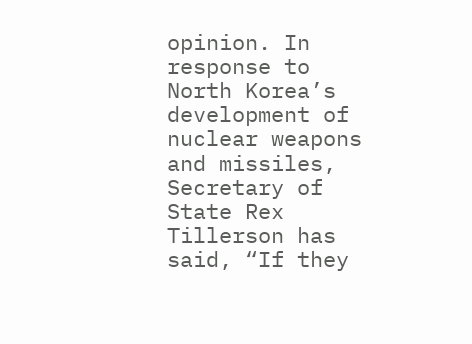opinion. In response to North Korea’s development of nuclear weapons and missiles, Secretary of State Rex Tillerson has said, “If they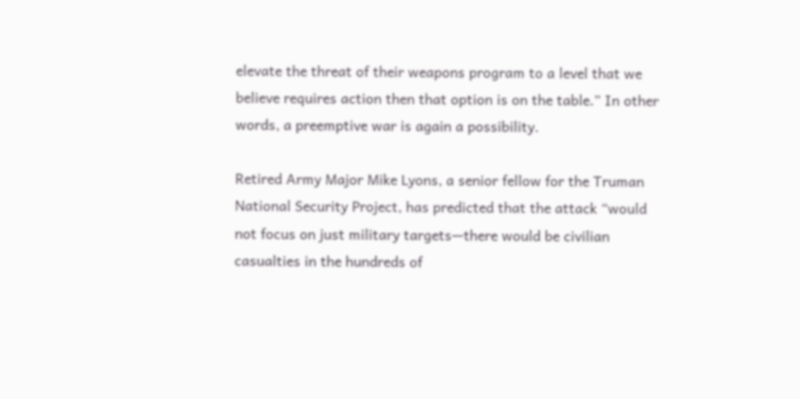elevate the threat of their weapons program to a level that we believe requires action then that option is on the table.” In other words, a preemptive war is again a possibility.

Retired Army Major Mike Lyons, a senior fellow for the Truman National Security Project, has predicted that the attack “would not focus on just military targets—there would be civilian casualties in the hundreds of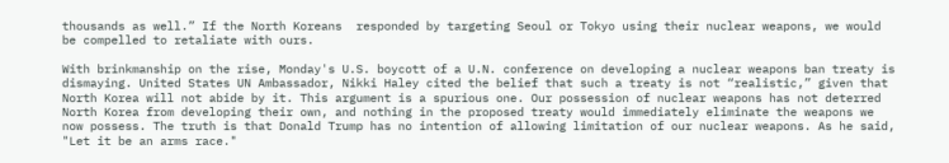thousands as well.” If the North Koreans  responded by targeting Seoul or Tokyo using their nuclear weapons, we would be compelled to retaliate with ours.

With brinkmanship on the rise, Monday's U.S. boycott of a U.N. conference on developing a nuclear weapons ban treaty is dismaying. United States UN Ambassador, Nikki Haley cited the belief that such a treaty is not “realistic,” given that North Korea will not abide by it. This argument is a spurious one. Our possession of nuclear weapons has not deterred North Korea from developing their own, and nothing in the proposed treaty would immediately eliminate the weapons we now possess. The truth is that Donald Trump has no intention of allowing limitation of our nuclear weapons. As he said, "Let it be an arms race."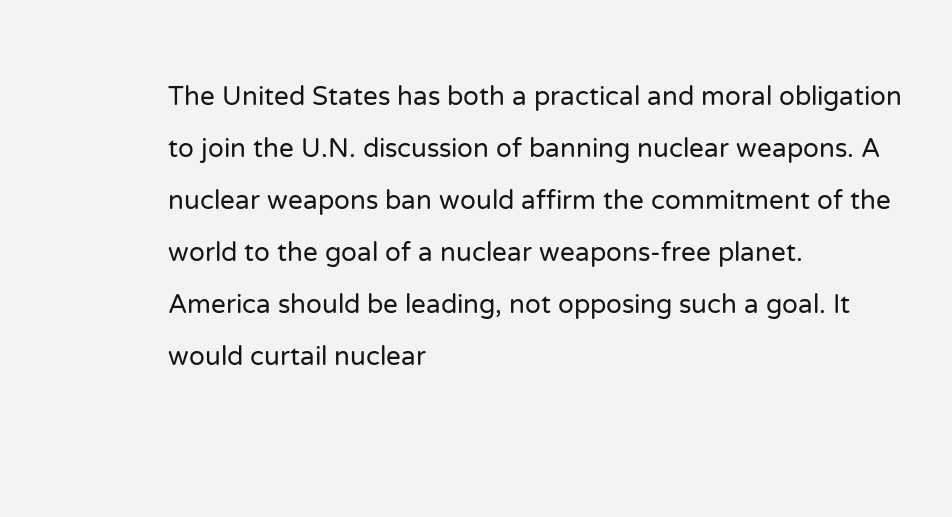The United States has both a practical and moral obligation to join the U.N. discussion of banning nuclear weapons. A nuclear weapons ban would affirm the commitment of the world to the goal of a nuclear weapons-free planet. America should be leading, not opposing such a goal. It would curtail nuclear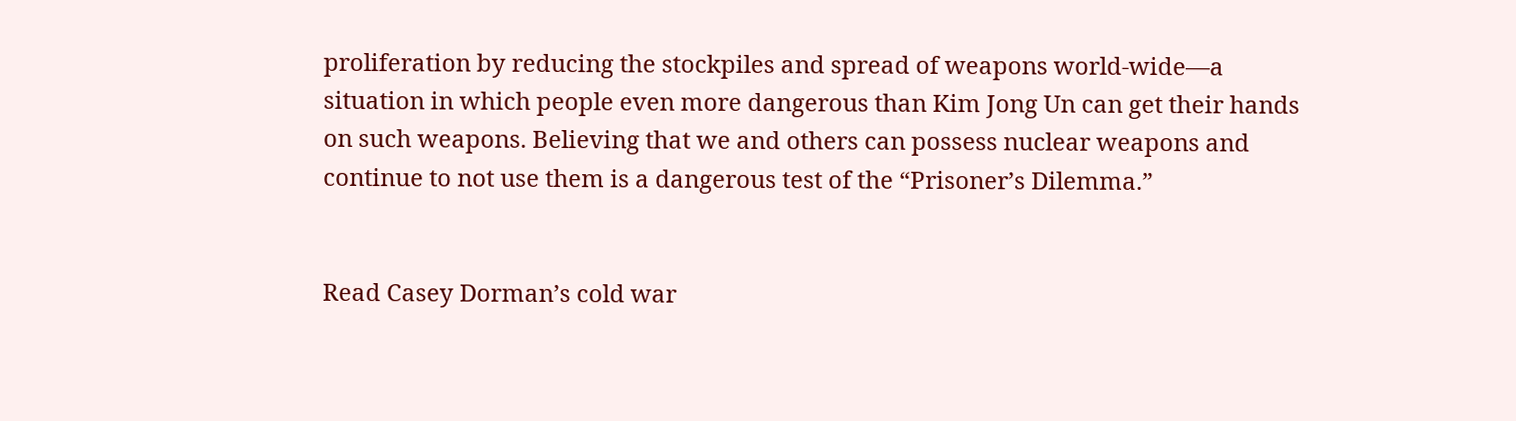proliferation by reducing the stockpiles and spread of weapons world-wide—a situation in which people even more dangerous than Kim Jong Un can get their hands on such weapons. Believing that we and others can possess nuclear weapons and continue to not use them is a dangerous test of the “Prisoner’s Dilemma.”


Read Casey Dorman’s cold war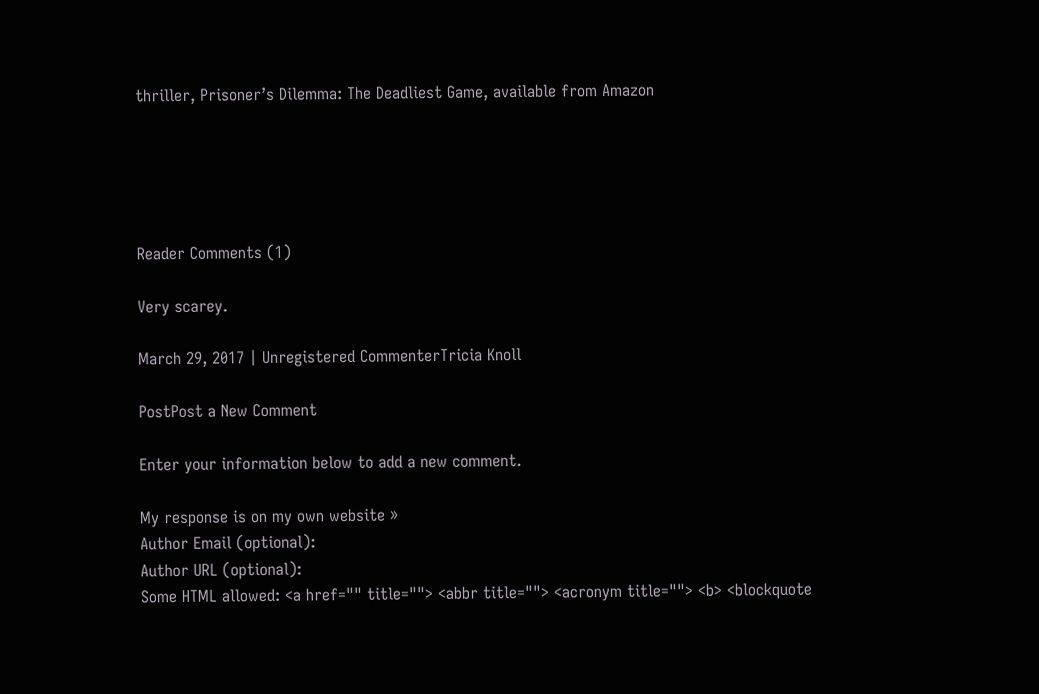thriller, Prisoner’s Dilemma: The Deadliest Game, available from Amazon





Reader Comments (1)

Very scarey.

March 29, 2017 | Unregistered CommenterTricia Knoll

PostPost a New Comment

Enter your information below to add a new comment.

My response is on my own website »
Author Email (optional):
Author URL (optional):
Some HTML allowed: <a href="" title=""> <abbr title=""> <acronym title=""> <b> <blockquote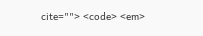cite=""> <code> <em>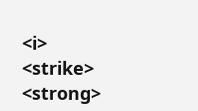<i> <strike> <strong>